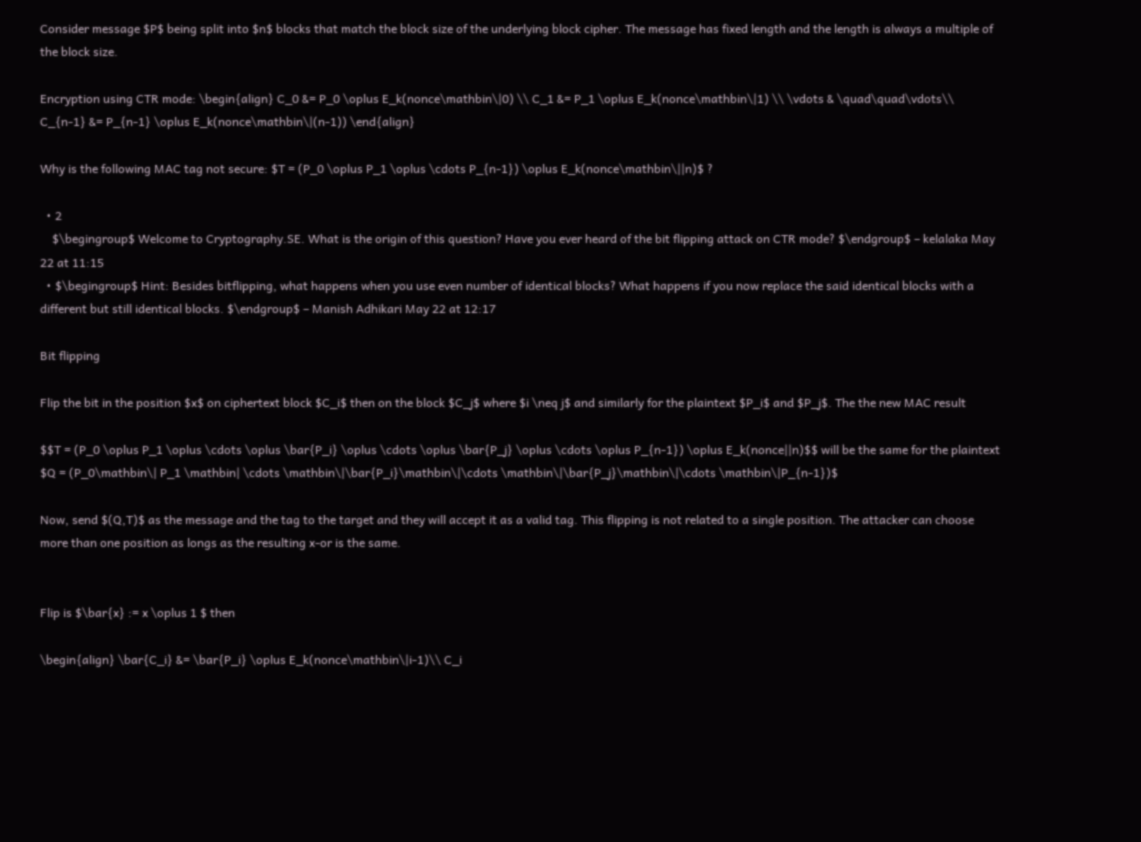Consider message $P$ being split into $n$ blocks that match the block size of the underlying block cipher. The message has fixed length and the length is always a multiple of the block size.

Encryption using CTR mode: \begin{align} C_0 &= P_0 \oplus E_k(nonce\mathbin\|0) \\ C_1 &= P_1 \oplus E_k(nonce\mathbin\|1) \\ \vdots & \quad\quad\vdots\\ C_{n-1} &= P_{n-1} \oplus E_k(nonce\mathbin\|(n-1)) \end{align}

Why is the following MAC tag not secure: $T = (P_0 \oplus P_1 \oplus \cdots P_{n-1}) \oplus E_k(nonce\mathbin\||n)$ ?

  • 2
    $\begingroup$ Welcome to Cryptography.SE. What is the origin of this question? Have you ever heard of the bit flipping attack on CTR mode? $\endgroup$ – kelalaka May 22 at 11:15
  • $\begingroup$ Hint: Besides bitflipping, what happens when you use even number of identical blocks? What happens if you now replace the said identical blocks with a different but still identical blocks. $\endgroup$ – Manish Adhikari May 22 at 12:17

Bit flipping

Flip the bit in the position $x$ on ciphertext block $C_i$ then on the block $C_j$ where $i \neq j$ and similarly for the plaintext $P_i$ and $P_j$. The the new MAC result

$$T = (P_0 \oplus P_1 \oplus \cdots \oplus \bar{P_i} \oplus \cdots \oplus \bar{P_j} \oplus \cdots \oplus P_{n-1}) \oplus E_k(nonce||n)$$ will be the same for the plaintext $Q = (P_0\mathbin\| P_1 \mathbin| \cdots \mathbin\|\bar{P_i}\mathbin\|\cdots \mathbin\|\bar{P_j}\mathbin\|\cdots \mathbin\|P_{n-1})$

Now, send $(Q,T)$ as the message and the tag to the target and they will accept it as a valid tag. This flipping is not related to a single position. The attacker can choose more than one position as longs as the resulting x-or is the same.


Flip is $\bar{x} := x \oplus 1 $ then

\begin{align} \bar{C_i} &= \bar{P_i} \oplus E_k(nonce\mathbin\|i-1)\\ C_i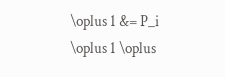\oplus 1 &= P_i \oplus 1 \oplus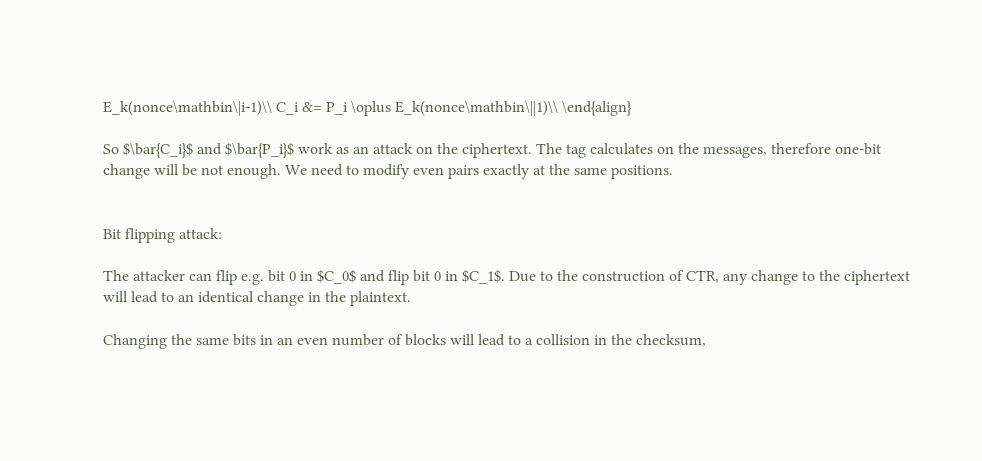E_k(nonce\mathbin\|i-1)\\ C_i &= P_i \oplus E_k(nonce\mathbin\||1)\\ \end{align}

So $\bar{C_i}$ and $\bar{P_i}$ work as an attack on the ciphertext. The tag calculates on the messages, therefore one-bit change will be not enough. We need to modify even pairs exactly at the same positions.


Bit flipping attack:

The attacker can flip e.g. bit 0 in $C_0$ and flip bit 0 in $C_1$. Due to the construction of CTR, any change to the ciphertext will lead to an identical change in the plaintext.

Changing the same bits in an even number of blocks will lead to a collision in the checksum,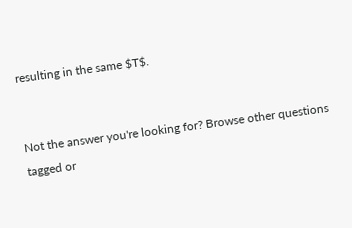resulting in the same $T$.


Not the answer you're looking for? Browse other questions tagged or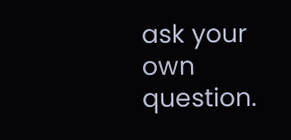ask your own question.